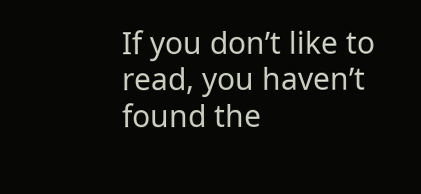If you don’t like to read, you haven’t found the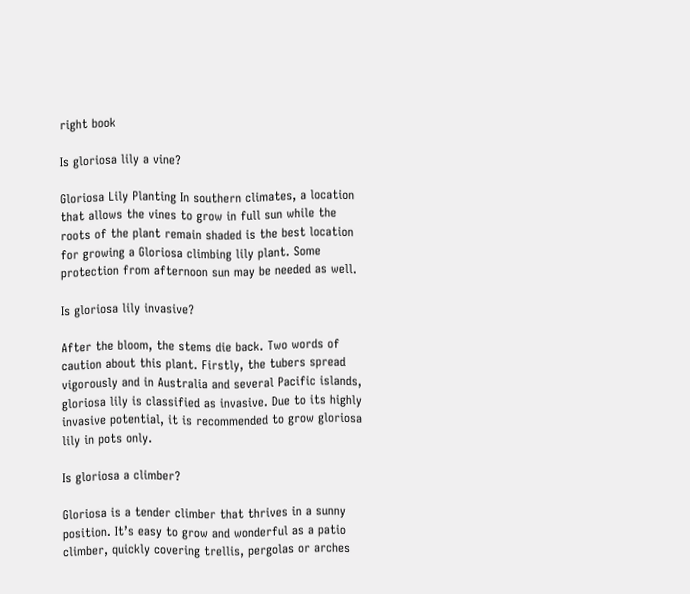right book

Is gloriosa lily a vine?

Gloriosa Lily Planting In southern climates, a location that allows the vines to grow in full sun while the roots of the plant remain shaded is the best location for growing a Gloriosa climbing lily plant. Some protection from afternoon sun may be needed as well.

Is gloriosa lily invasive?

After the bloom, the stems die back. Two words of caution about this plant. Firstly, the tubers spread vigorously and in Australia and several Pacific islands, gloriosa lily is classified as invasive. Due to its highly invasive potential, it is recommended to grow gloriosa lily in pots only.

Is gloriosa a climber?

Gloriosa is a tender climber that thrives in a sunny position. It’s easy to grow and wonderful as a patio climber, quickly covering trellis, pergolas or arches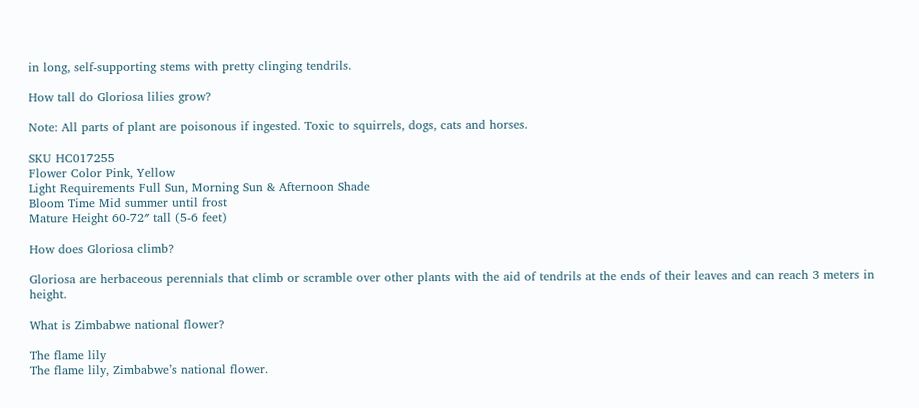in long, self-supporting stems with pretty clinging tendrils.

How tall do Gloriosa lilies grow?

Note: All parts of plant are poisonous if ingested. Toxic to squirrels, dogs, cats and horses.

SKU HC017255
Flower Color Pink, Yellow
Light Requirements Full Sun, Morning Sun & Afternoon Shade
Bloom Time Mid summer until frost
Mature Height 60-72″ tall (5-6 feet)

How does Gloriosa climb?

Gloriosa are herbaceous perennials that climb or scramble over other plants with the aid of tendrils at the ends of their leaves and can reach 3 meters in height.

What is Zimbabwe national flower?

The flame lily
The flame lily, Zimbabwe’s national flower.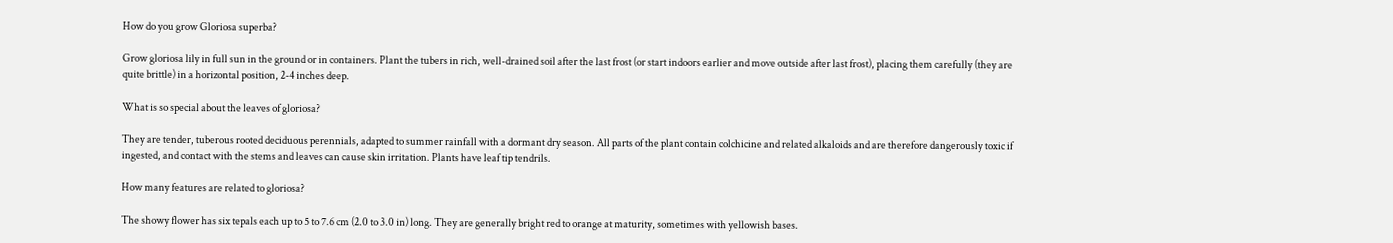How do you grow Gloriosa superba?

Grow gloriosa lily in full sun in the ground or in containers. Plant the tubers in rich, well-drained soil after the last frost (or start indoors earlier and move outside after last frost), placing them carefully (they are quite brittle) in a horizontal position, 2-4 inches deep.

What is so special about the leaves of gloriosa?

They are tender, tuberous rooted deciduous perennials, adapted to summer rainfall with a dormant dry season. All parts of the plant contain colchicine and related alkaloids and are therefore dangerously toxic if ingested, and contact with the stems and leaves can cause skin irritation. Plants have leaf tip tendrils.

How many features are related to gloriosa?

The showy flower has six tepals each up to 5 to 7.6 cm (2.0 to 3.0 in) long. They are generally bright red to orange at maturity, sometimes with yellowish bases.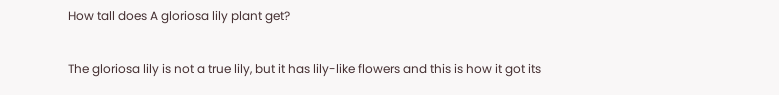How tall does A gloriosa lily plant get?

The gloriosa lily is not a true lily, but it has lily-like flowers and this is how it got its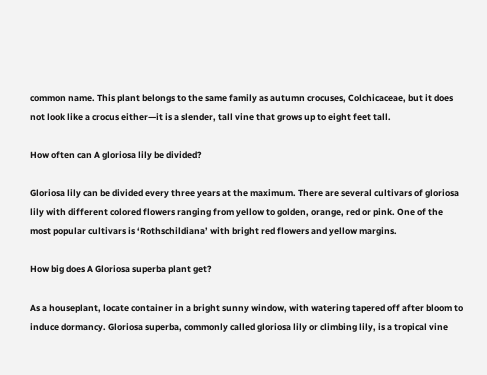common name. This plant belongs to the same family as autumn crocuses, Colchicaceae, but it does not look like a crocus either—it is a slender, tall vine that grows up to eight feet tall.

How often can A gloriosa lily be divided?

Gloriosa lily can be divided every three years at the maximum. There are several cultivars of gloriosa lily with different colored flowers ranging from yellow to golden, orange, red or pink. One of the most popular cultivars is ‘Rothschildiana’ with bright red flowers and yellow margins.

How big does A Gloriosa superba plant get?

As a houseplant, locate container in a bright sunny window, with watering tapered off after bloom to induce dormancy. Gloriosa superba, commonly called gloriosa lily or climbing lily, is a tropical vine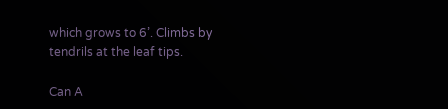which grows to 6’. Climbs by tendrils at the leaf tips.

Can A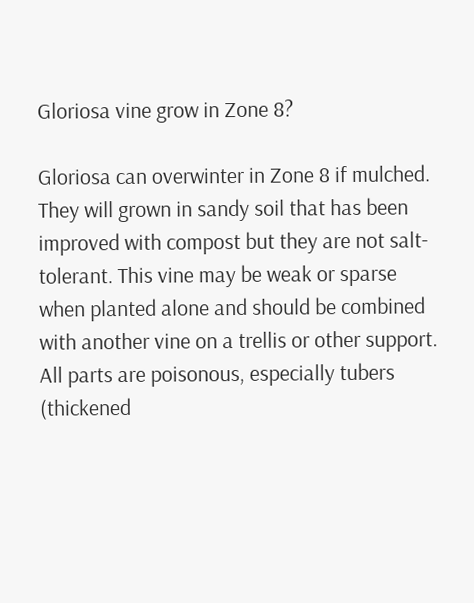Gloriosa vine grow in Zone 8?

Gloriosa can overwinter in Zone 8 if mulched. They will grown in sandy soil that has been improved with compost but they are not salt-tolerant. This vine may be weak or sparse when planted alone and should be combined with another vine on a trellis or other support. All parts are poisonous, especially tubers (thickened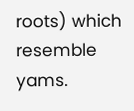roots) which resemble yams.